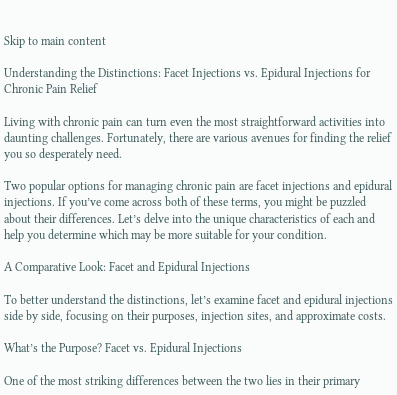Skip to main content

Understanding the Distinctions: Facet Injections vs. Epidural Injections for Chronic Pain Relief

Living with chronic pain can turn even the most straightforward activities into daunting challenges. Fortunately, there are various avenues for finding the relief you so desperately need.

Two popular options for managing chronic pain are facet injections and epidural injections. If you’ve come across both of these terms, you might be puzzled about their differences. Let’s delve into the unique characteristics of each and help you determine which may be more suitable for your condition.

A Comparative Look: Facet and Epidural Injections

To better understand the distinctions, let’s examine facet and epidural injections side by side, focusing on their purposes, injection sites, and approximate costs.

What’s the Purpose? Facet vs. Epidural Injections

One of the most striking differences between the two lies in their primary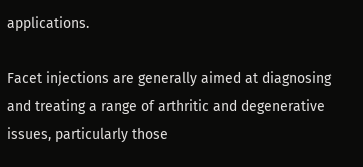applications.

Facet injections are generally aimed at diagnosing and treating a range of arthritic and degenerative issues, particularly those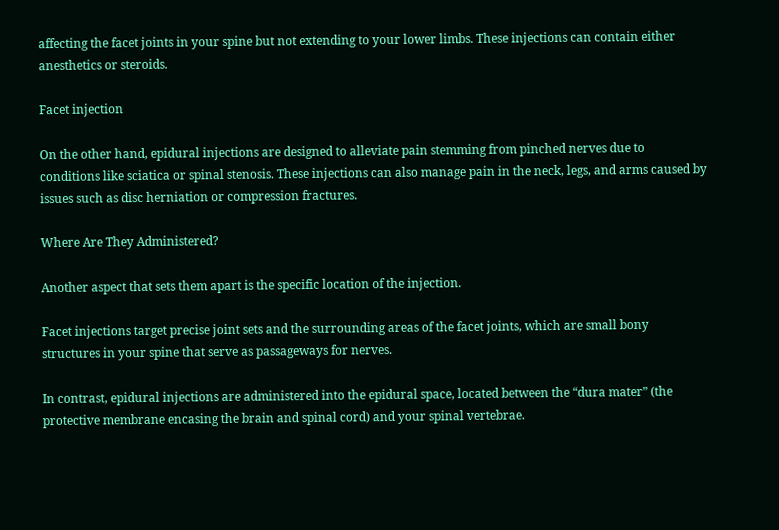affecting the facet joints in your spine but not extending to your lower limbs. These injections can contain either anesthetics or steroids.

Facet injection

On the other hand, epidural injections are designed to alleviate pain stemming from pinched nerves due to conditions like sciatica or spinal stenosis. These injections can also manage pain in the neck, legs, and arms caused by issues such as disc herniation or compression fractures.

Where Are They Administered?

Another aspect that sets them apart is the specific location of the injection.

Facet injections target precise joint sets and the surrounding areas of the facet joints, which are small bony structures in your spine that serve as passageways for nerves.

In contrast, epidural injections are administered into the epidural space, located between the “dura mater” (the protective membrane encasing the brain and spinal cord) and your spinal vertebrae.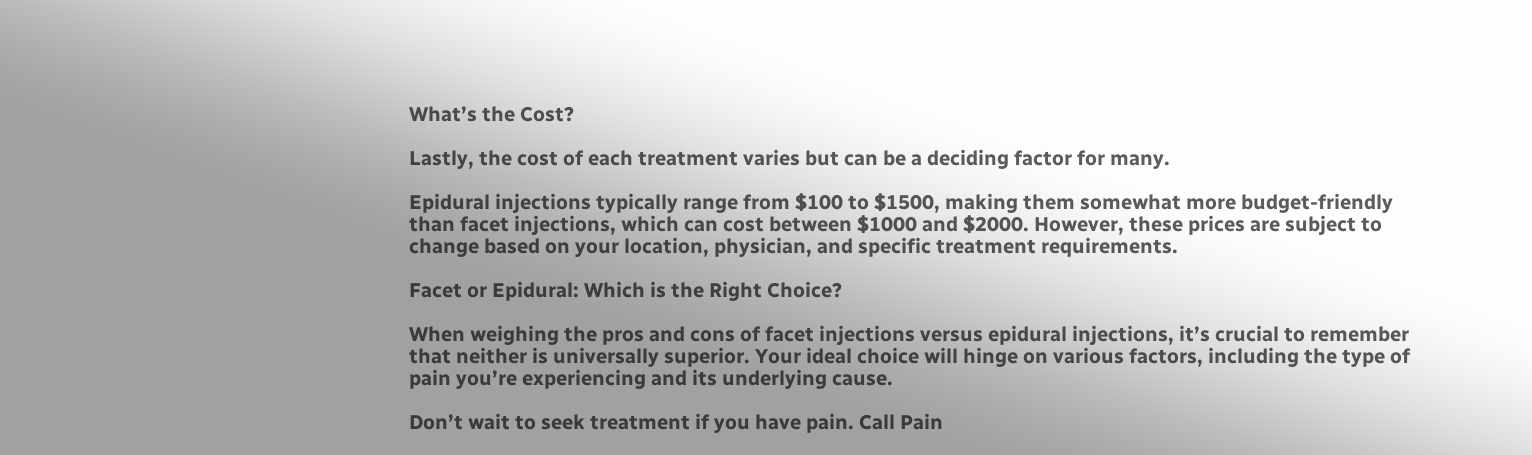What’s the Cost?

Lastly, the cost of each treatment varies but can be a deciding factor for many.

Epidural injections typically range from $100 to $1500, making them somewhat more budget-friendly than facet injections, which can cost between $1000 and $2000. However, these prices are subject to change based on your location, physician, and specific treatment requirements.

Facet or Epidural: Which is the Right Choice?

When weighing the pros and cons of facet injections versus epidural injections, it’s crucial to remember that neither is universally superior. Your ideal choice will hinge on various factors, including the type of pain you’re experiencing and its underlying cause.

Don’t wait to seek treatment if you have pain. Call Pain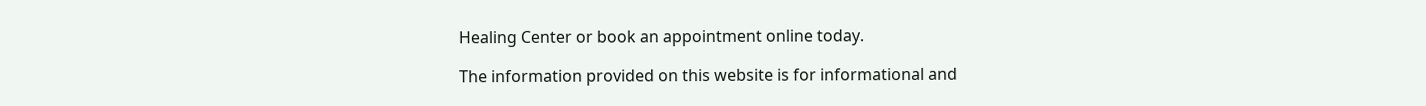Healing Center or book an appointment online today.

The information provided on this website is for informational and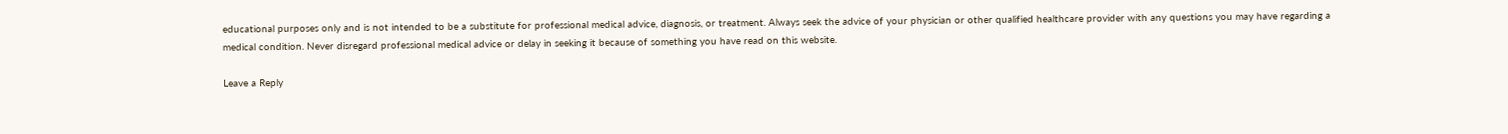educational purposes only and is not intended to be a substitute for professional medical advice, diagnosis, or treatment. Always seek the advice of your physician or other qualified healthcare provider with any questions you may have regarding a medical condition. Never disregard professional medical advice or delay in seeking it because of something you have read on this website.

Leave a Reply